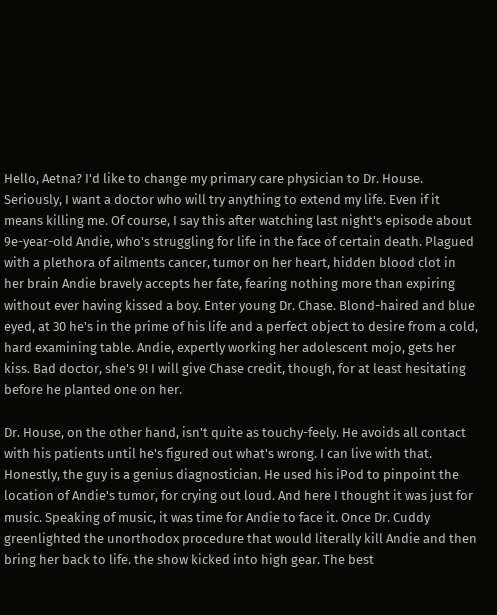Hello, Aetna? I'd like to change my primary care physician to Dr. House. Seriously, I want a doctor who will try anything to extend my life. Even if it means killing me. Of course, I say this after watching last night's episode about 9e-year-old Andie, who's struggling for life in the face of certain death. Plagued with a plethora of ailments cancer, tumor on her heart, hidden blood clot in her brain Andie bravely accepts her fate, fearing nothing more than expiring without ever having kissed a boy. Enter young Dr. Chase. Blond-haired and blue eyed, at 30 he's in the prime of his life and a perfect object to desire from a cold, hard examining table. Andie, expertly working her adolescent mojo, gets her kiss. Bad doctor, she's 9! I will give Chase credit, though, for at least hesitating before he planted one on her.

Dr. House, on the other hand, isn't quite as touchy-feely. He avoids all contact with his patients until he's figured out what's wrong. I can live with that. Honestly, the guy is a genius diagnostician. He used his iPod to pinpoint the location of Andie's tumor, for crying out loud. And here I thought it was just for music. Speaking of music, it was time for Andie to face it. Once Dr. Cuddy greenlighted the unorthodox procedure that would literally kill Andie and then bring her back to life. the show kicked into high gear. The best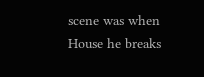scene was when House he breaks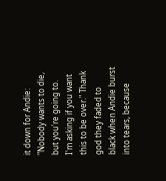it down for Andie:  "Nobody wants to die, but you're going to. I'm asking if you want this to be over." Thank god they faded to black when Andie burst into tears, because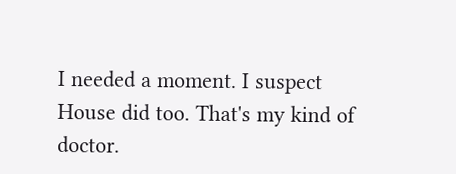I needed a moment. I suspect House did too. That's my kind of doctor.